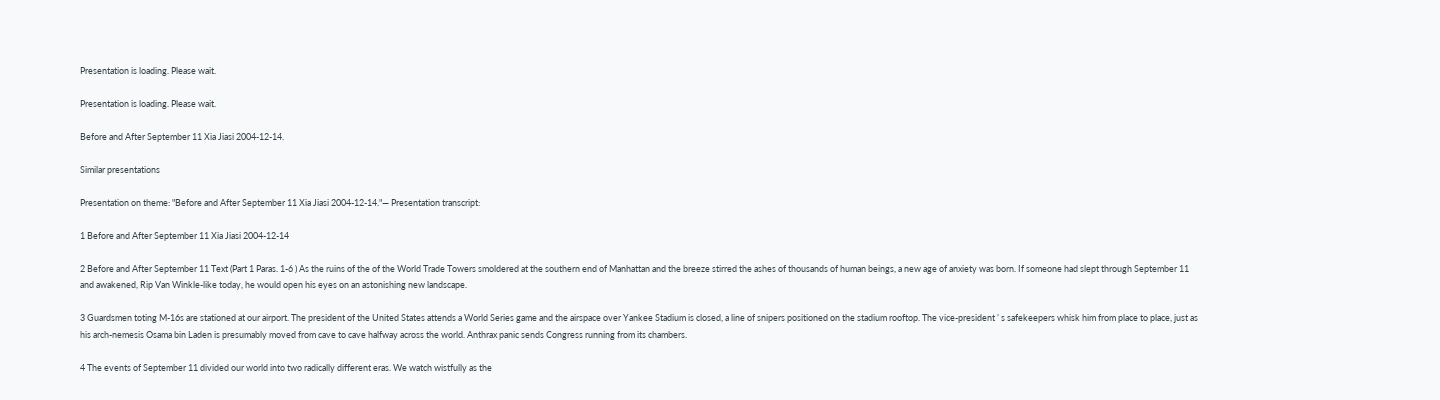Presentation is loading. Please wait.

Presentation is loading. Please wait.

Before and After September 11 Xia Jiasi 2004-12-14.

Similar presentations

Presentation on theme: "Before and After September 11 Xia Jiasi 2004-12-14."— Presentation transcript:

1 Before and After September 11 Xia Jiasi 2004-12-14

2 Before and After September 11 Text (Part 1 Paras. 1-6 ) As the ruins of the of the World Trade Towers smoldered at the southern end of Manhattan and the breeze stirred the ashes of thousands of human beings, a new age of anxiety was born. If someone had slept through September 11 and awakened, Rip Van Winkle-like today, he would open his eyes on an astonishing new landscape.

3 Guardsmen toting M-16s are stationed at our airport. The president of the United States attends a World Series game and the airspace over Yankee Stadium is closed, a line of snipers positioned on the stadium rooftop. The vice-president ’ s safekeepers whisk him from place to place, just as his arch-nemesis Osama bin Laden is presumably moved from cave to cave halfway across the world. Anthrax panic sends Congress running from its chambers.

4 The events of September 11 divided our world into two radically different eras. We watch wistfully as the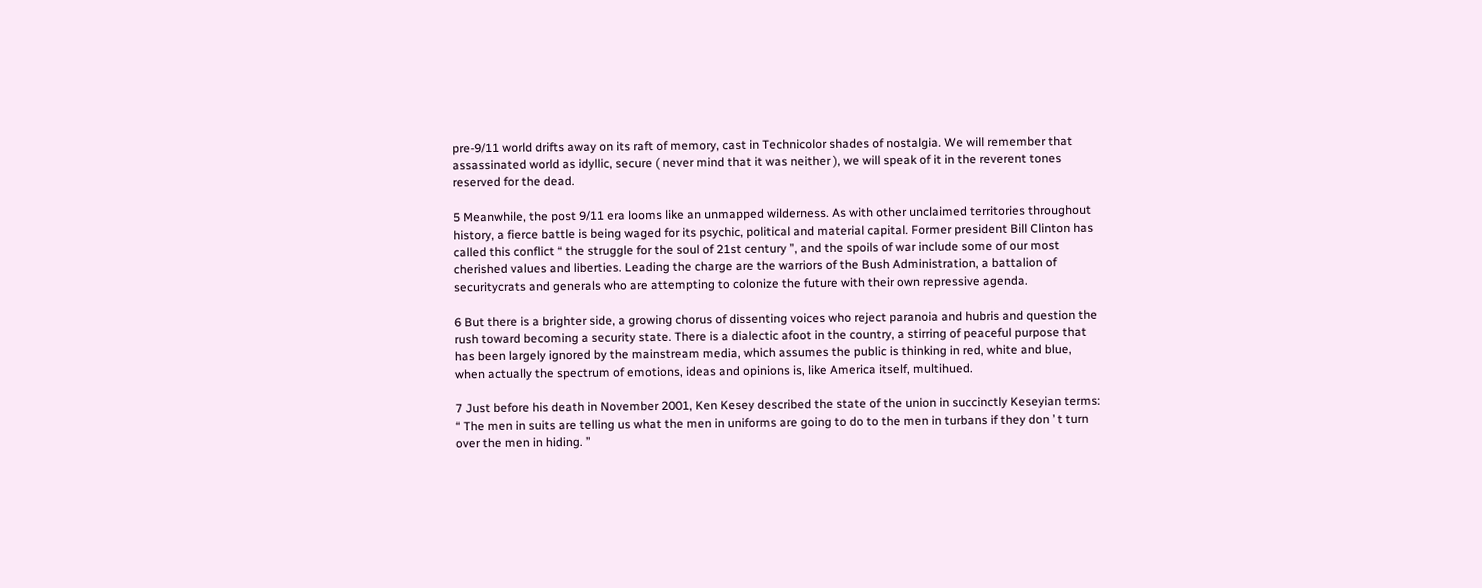pre-9/11 world drifts away on its raft of memory, cast in Technicolor shades of nostalgia. We will remember that assassinated world as idyllic, secure ( never mind that it was neither ), we will speak of it in the reverent tones reserved for the dead.

5 Meanwhile, the post 9/11 era looms like an unmapped wilderness. As with other unclaimed territories throughout history, a fierce battle is being waged for its psychic, political and material capital. Former president Bill Clinton has called this conflict “ the struggle for the soul of 21st century ”, and the spoils of war include some of our most cherished values and liberties. Leading the charge are the warriors of the Bush Administration, a battalion of securitycrats and generals who are attempting to colonize the future with their own repressive agenda.

6 But there is a brighter side, a growing chorus of dissenting voices who reject paranoia and hubris and question the rush toward becoming a security state. There is a dialectic afoot in the country, a stirring of peaceful purpose that has been largely ignored by the mainstream media, which assumes the public is thinking in red, white and blue, when actually the spectrum of emotions, ideas and opinions is, like America itself, multihued.

7 Just before his death in November 2001, Ken Kesey described the state of the union in succinctly Keseyian terms: “ The men in suits are telling us what the men in uniforms are going to do to the men in turbans if they don ’ t turn over the men in hiding. ”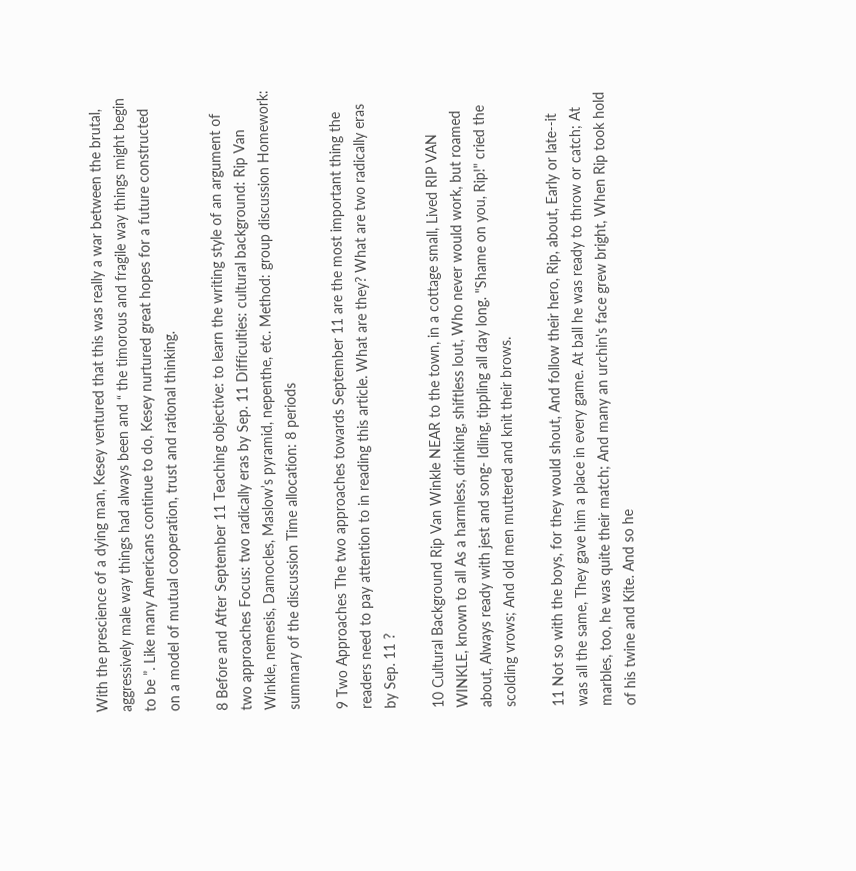With the prescience of a dying man, Kesey ventured that this was really a war between the brutal, aggressively male way things had always been and “ the timorous and fragile way things might begin to be ”. Like many Americans continue to do, Kesey nurtured great hopes for a future constructed on a model of mutual cooperation, trust and rational thinking.

8 Before and After September 11 Teaching objective: to learn the writing style of an argument of two approaches Focus: two radically eras by Sep. 11 Difficulties: cultural background: Rip Van Winkle, nemesis, Damocles, Maslow’s pyramid, nepenthe, etc. Method: group discussion Homework: summary of the discussion Time allocation: 8 periods

9 Two Approaches The two approaches towards September 11 are the most important thing the readers need to pay attention to in reading this article. What are they? What are two radically eras by Sep. 11 ?

10 Cultural Background Rip Van Winkle NEAR to the town, in a cottage small, Lived RIP VAN WINKLE, known to all As a harmless, drinking, shiftless lout, Who never would work, but roamed about, Always ready with jest and song- Idling, tippling all day long. "Shame on you, Rip!" cried the scolding vrows; And old men muttered and knit their brows.

11 Not so with the boys, for they would shout, And follow their hero, Rip, about, Early or late--it was all the same, They gave him a place in every game. At ball he was ready to throw or catch; At marbles, too, he was quite their match; And many an urchin's face grew bright, When Rip took hold of his twine and Kite. And so he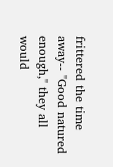frittered the time away-- "Good natured enough," they all would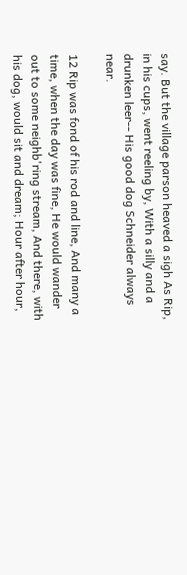say. But the village parson heaved a sigh As Rip, in his cups, went reeling by, With a silly and a drunken leer-- His good dog Schneider always near.

12 Rip was fond of his rod and line, And many a time, when the day was fine, He would wander out to some neighb'ring stream, And there, with his dog, would sit and dream; Hour after hour,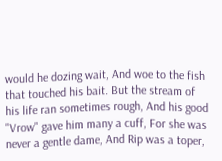would he dozing wait, And woe to the fish that touched his bait. But the stream of his life ran sometimes rough, And his good "Vrow" gave him many a cuff, For she was never a gentle dame, And Rip was a toper,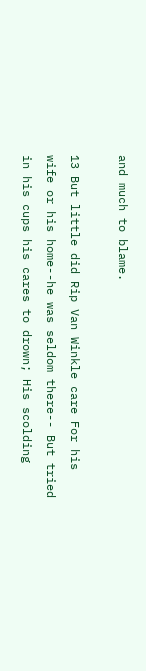and much to blame.

13 But little did Rip Van Winkle care For his wife or his home--he was seldom there-- But tried in his cups his cares to drown; His scolding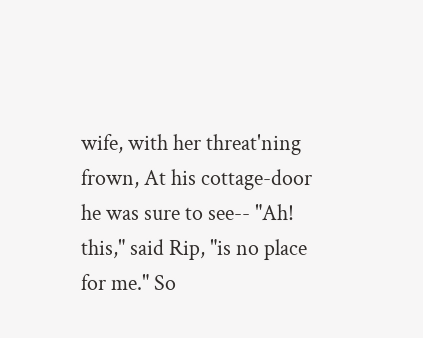wife, with her threat'ning frown, At his cottage-door he was sure to see-- "Ah! this," said Rip, "is no place for me." So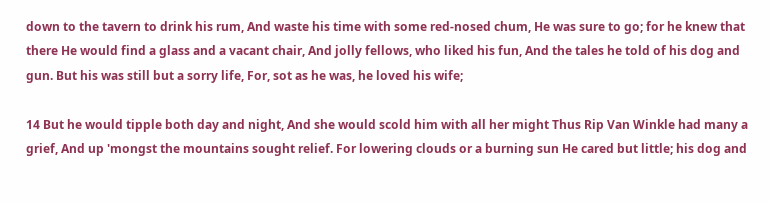down to the tavern to drink his rum, And waste his time with some red-nosed chum, He was sure to go; for he knew that there He would find a glass and a vacant chair, And jolly fellows, who liked his fun, And the tales he told of his dog and gun. But his was still but a sorry life, For, sot as he was, he loved his wife;

14 But he would tipple both day and night, And she would scold him with all her might Thus Rip Van Winkle had many a grief, And up 'mongst the mountains sought relief. For lowering clouds or a burning sun He cared but little; his dog and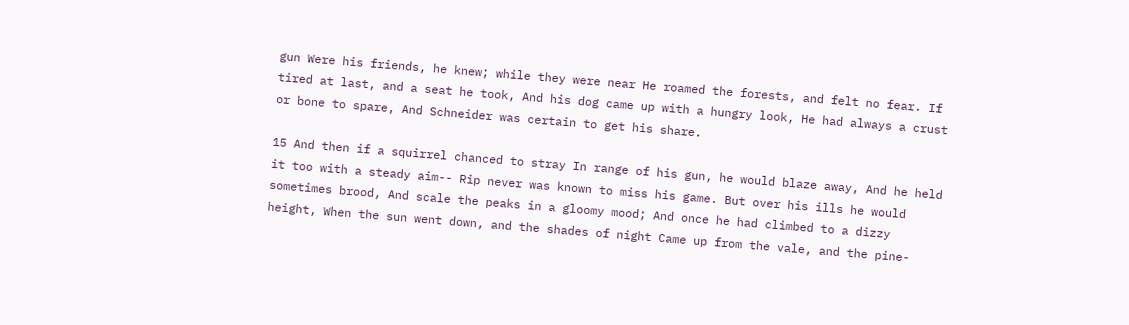gun Were his friends, he knew; while they were near He roamed the forests, and felt no fear. If tired at last, and a seat he took, And his dog came up with a hungry look, He had always a crust or bone to spare, And Schneider was certain to get his share.

15 And then if a squirrel chanced to stray In range of his gun, he would blaze away, And he held it too with a steady aim-- Rip never was known to miss his game. But over his ills he would sometimes brood, And scale the peaks in a gloomy mood; And once he had climbed to a dizzy height, When the sun went down, and the shades of night Came up from the vale, and the pine-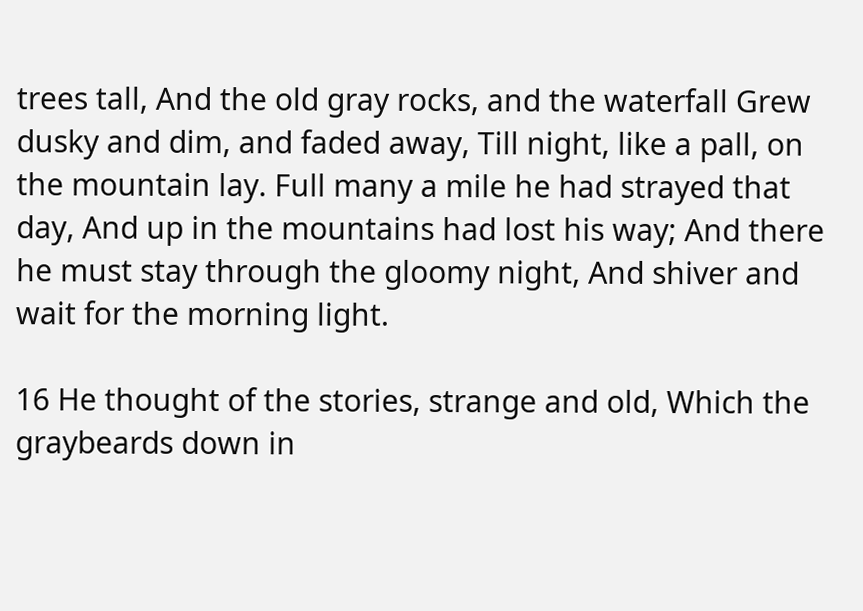trees tall, And the old gray rocks, and the waterfall Grew dusky and dim, and faded away, Till night, like a pall, on the mountain lay. Full many a mile he had strayed that day, And up in the mountains had lost his way; And there he must stay through the gloomy night, And shiver and wait for the morning light.

16 He thought of the stories, strange and old, Which the graybeards down in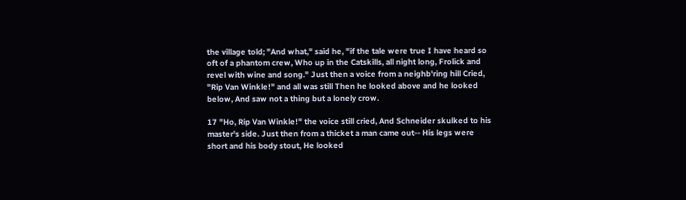the village told; "And what," said he, "if the tale were true I have heard so oft of a phantom crew, Who up in the Catskills, all night long, Frolick and revel with wine and song." Just then a voice from a neighb'ring hill Cried, "Rip Van Winkle!" and all was still Then he looked above and he looked below, And saw not a thing but a lonely crow.

17 "Ho, Rip Van Winkle!" the voice still cried, And Schneider skulked to his master's side. Just then from a thicket a man came out-- His legs were short and his body stout, He looked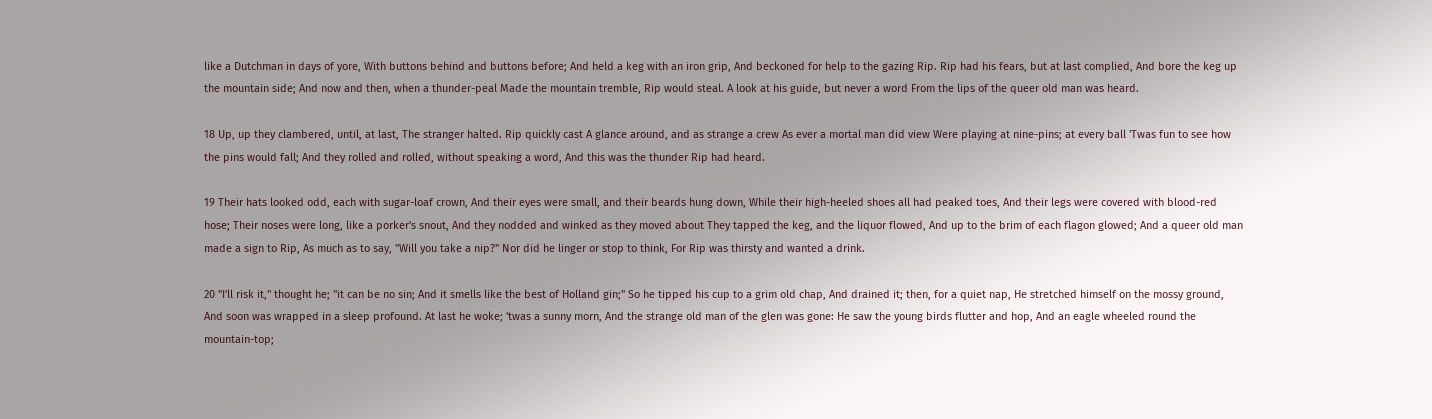like a Dutchman in days of yore, With buttons behind and buttons before; And held a keg with an iron grip, And beckoned for help to the gazing Rip. Rip had his fears, but at last complied, And bore the keg up the mountain side; And now and then, when a thunder-peal Made the mountain tremble, Rip would steal. A look at his guide, but never a word From the lips of the queer old man was heard.

18 Up, up they clambered, until, at last, The stranger halted. Rip quickly cast A glance around, and as strange a crew As ever a mortal man did view Were playing at nine-pins; at every ball 'Twas fun to see how the pins would fall; And they rolled and rolled, without speaking a word, And this was the thunder Rip had heard.

19 Their hats looked odd, each with sugar-loaf crown, And their eyes were small, and their beards hung down, While their high-heeled shoes all had peaked toes, And their legs were covered with blood-red hose; Their noses were long, like a porker's snout, And they nodded and winked as they moved about They tapped the keg, and the liquor flowed, And up to the brim of each flagon glowed; And a queer old man made a sign to Rip, As much as to say, "Will you take a nip?" Nor did he linger or stop to think, For Rip was thirsty and wanted a drink.

20 "I'll risk it," thought he; "it can be no sin; And it smells like the best of Holland gin;" So he tipped his cup to a grim old chap, And drained it; then, for a quiet nap, He stretched himself on the mossy ground, And soon was wrapped in a sleep profound. At last he woke; 'twas a sunny morn, And the strange old man of the glen was gone: He saw the young birds flutter and hop, And an eagle wheeled round the mountain-top;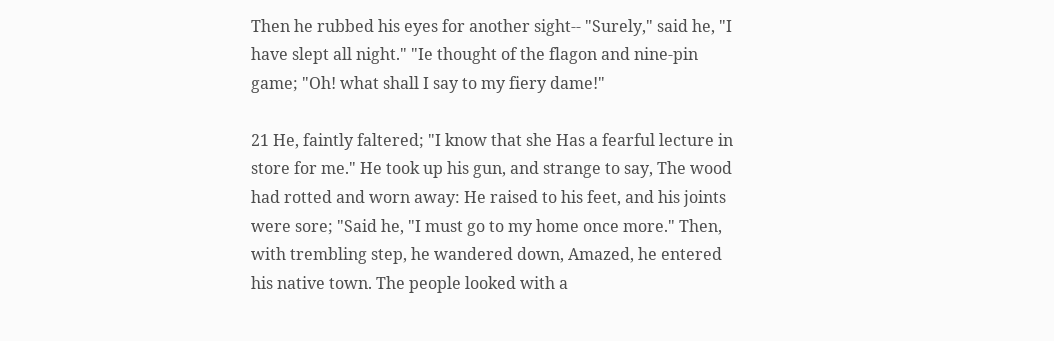Then he rubbed his eyes for another sight-- "Surely," said he, "I have slept all night." "Ie thought of the flagon and nine-pin game; "Oh! what shall I say to my fiery dame!"

21 He, faintly faltered; "I know that she Has a fearful lecture in store for me." He took up his gun, and strange to say, The wood had rotted and worn away: He raised to his feet, and his joints were sore; "Said he, "I must go to my home once more." Then, with trembling step, he wandered down, Amazed, he entered his native town. The people looked with a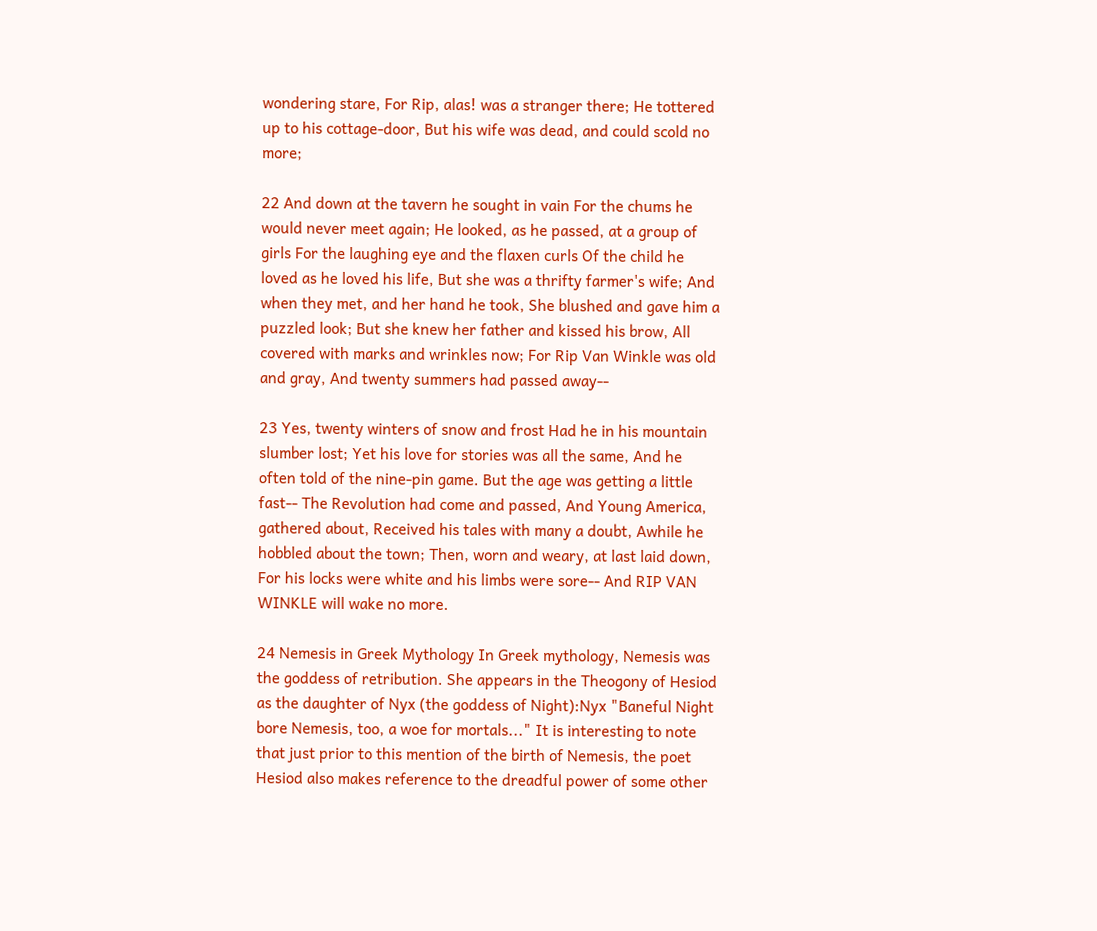wondering stare, For Rip, alas! was a stranger there; He tottered up to his cottage-door, But his wife was dead, and could scold no more;

22 And down at the tavern he sought in vain For the chums he would never meet again; He looked, as he passed, at a group of girls For the laughing eye and the flaxen curls Of the child he loved as he loved his life, But she was a thrifty farmer's wife; And when they met, and her hand he took, She blushed and gave him a puzzled look; But she knew her father and kissed his brow, All covered with marks and wrinkles now; For Rip Van Winkle was old and gray, And twenty summers had passed away--

23 Yes, twenty winters of snow and frost Had he in his mountain slumber lost; Yet his love for stories was all the same, And he often told of the nine-pin game. But the age was getting a little fast-- The Revolution had come and passed, And Young America, gathered about, Received his tales with many a doubt, Awhile he hobbled about the town; Then, worn and weary, at last laid down, For his locks were white and his limbs were sore-- And RIP VAN WINKLE will wake no more.

24 Nemesis in Greek Mythology In Greek mythology, Nemesis was the goddess of retribution. She appears in the Theogony of Hesiod as the daughter of Nyx (the goddess of Night):Nyx "Baneful Night bore Nemesis, too, a woe for mortals..." It is interesting to note that just prior to this mention of the birth of Nemesis, the poet Hesiod also makes reference to the dreadful power of some other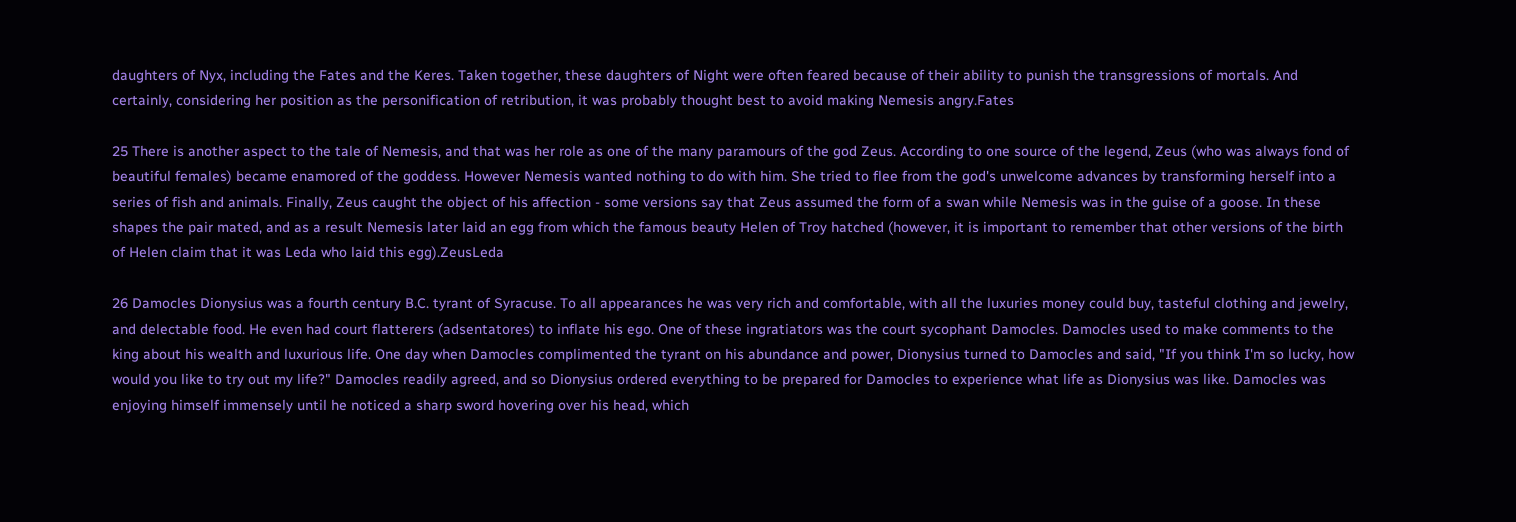daughters of Nyx, including the Fates and the Keres. Taken together, these daughters of Night were often feared because of their ability to punish the transgressions of mortals. And certainly, considering her position as the personification of retribution, it was probably thought best to avoid making Nemesis angry.Fates

25 There is another aspect to the tale of Nemesis, and that was her role as one of the many paramours of the god Zeus. According to one source of the legend, Zeus (who was always fond of beautiful females) became enamored of the goddess. However Nemesis wanted nothing to do with him. She tried to flee from the god's unwelcome advances by transforming herself into a series of fish and animals. Finally, Zeus caught the object of his affection - some versions say that Zeus assumed the form of a swan while Nemesis was in the guise of a goose. In these shapes the pair mated, and as a result Nemesis later laid an egg from which the famous beauty Helen of Troy hatched (however, it is important to remember that other versions of the birth of Helen claim that it was Leda who laid this egg).ZeusLeda

26 Damocles Dionysius was a fourth century B.C. tyrant of Syracuse. To all appearances he was very rich and comfortable, with all the luxuries money could buy, tasteful clothing and jewelry, and delectable food. He even had court flatterers (adsentatores) to inflate his ego. One of these ingratiators was the court sycophant Damocles. Damocles used to make comments to the king about his wealth and luxurious life. One day when Damocles complimented the tyrant on his abundance and power, Dionysius turned to Damocles and said, "If you think I'm so lucky, how would you like to try out my life?" Damocles readily agreed, and so Dionysius ordered everything to be prepared for Damocles to experience what life as Dionysius was like. Damocles was enjoying himself immensely until he noticed a sharp sword hovering over his head, which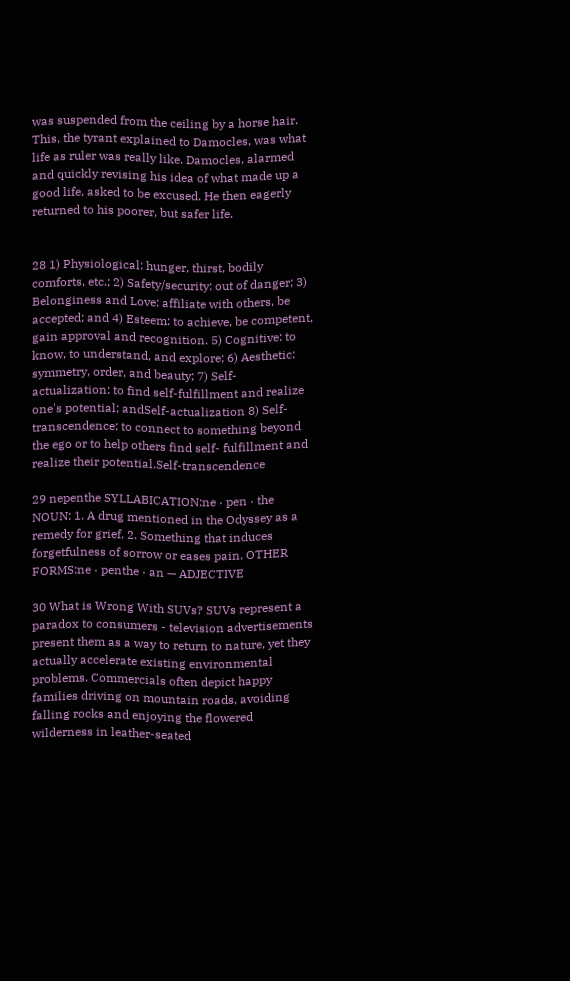was suspended from the ceiling by a horse hair. This, the tyrant explained to Damocles, was what life as ruler was really like. Damocles, alarmed and quickly revising his idea of what made up a good life, asked to be excused. He then eagerly returned to his poorer, but safer life.


28 1) Physiological: hunger, thirst, bodily comforts, etc.; 2) Safety/security: out of danger; 3) Belonginess and Love: affiliate with others, be accepted; and 4) Esteem: to achieve, be competent, gain approval and recognition. 5) Cognitive: to know, to understand, and explore; 6) Aesthetic: symmetry, order, and beauty; 7) Self-actualization: to find self-fulfillment and realize one's potential; andSelf-actualization 8) Self-transcendence: to connect to something beyond the ego or to help others find self- fulfillment and realize their potential.Self-transcendence

29 nepenthe SYLLABICATION:ne · pen · the NOUN: 1. A drug mentioned in the Odyssey as a remedy for grief. 2. Something that induces forgetfulness of sorrow or eases pain. OTHER FORMS:ne · penthe · an — ADJECTIVE

30 What is Wrong With SUVs? SUVs represent a paradox to consumers - television advertisements present them as a way to return to nature, yet they actually accelerate existing environmental problems. Commercials often depict happy families driving on mountain roads, avoiding falling rocks and enjoying the flowered wilderness in leather-seated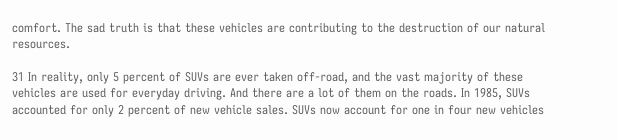comfort. The sad truth is that these vehicles are contributing to the destruction of our natural resources.

31 In reality, only 5 percent of SUVs are ever taken off-road, and the vast majority of these vehicles are used for everyday driving. And there are a lot of them on the roads. In 1985, SUVs accounted for only 2 percent of new vehicle sales. SUVs now account for one in four new vehicles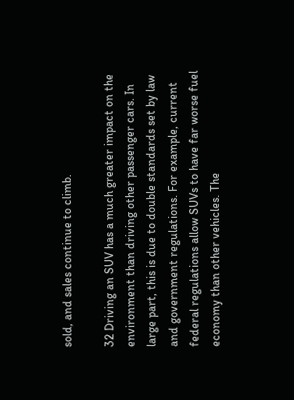sold, and sales continue to climb.

32 Driving an SUV has a much greater impact on the environment than driving other passenger cars. In large part, this is due to double standards set by law and government regulations. For example, current federal regulations allow SUVs to have far worse fuel economy than other vehicles. The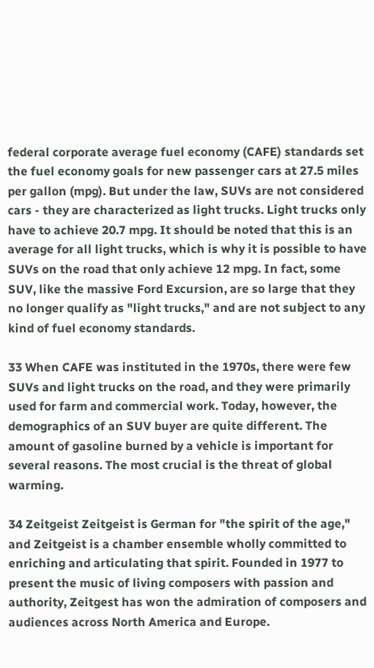federal corporate average fuel economy (CAFE) standards set the fuel economy goals for new passenger cars at 27.5 miles per gallon (mpg). But under the law, SUVs are not considered cars - they are characterized as light trucks. Light trucks only have to achieve 20.7 mpg. It should be noted that this is an average for all light trucks, which is why it is possible to have SUVs on the road that only achieve 12 mpg. In fact, some SUV, like the massive Ford Excursion, are so large that they no longer qualify as "light trucks," and are not subject to any kind of fuel economy standards.

33 When CAFE was instituted in the 1970s, there were few SUVs and light trucks on the road, and they were primarily used for farm and commercial work. Today, however, the demographics of an SUV buyer are quite different. The amount of gasoline burned by a vehicle is important for several reasons. The most crucial is the threat of global warming.

34 Zeitgeist Zeitgeist is German for "the spirit of the age," and Zeitgeist is a chamber ensemble wholly committed to enriching and articulating that spirit. Founded in 1977 to present the music of living composers with passion and authority, Zeitgest has won the admiration of composers and audiences across North America and Europe.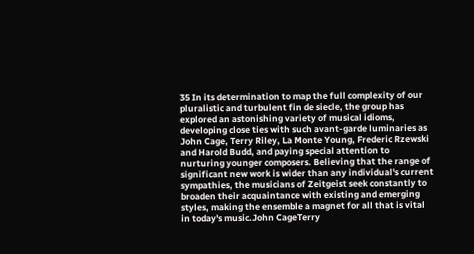35 In its determination to map the full complexity of our pluralistic and turbulent fin de siecle, the group has explored an astonishing variety of musical idioms, developing close ties with such avant-garde luminaries as John Cage, Terry Riley, La Monte Young, Frederic Rzewski and Harold Budd, and paying special attention to nurturing younger composers. Believing that the range of significant new work is wider than any individual's current sympathies, the musicians of Zeitgeist seek constantly to broaden their acquaintance with existing and emerging styles, making the ensemble a magnet for all that is vital in today's music.John CageTerry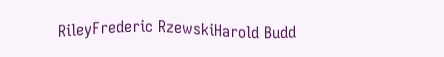RileyFrederic RzewskiHarold Budd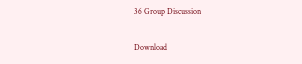36 Group Discussion

Download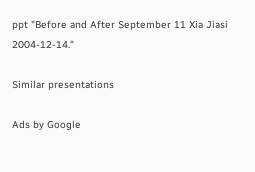ppt "Before and After September 11 Xia Jiasi 2004-12-14."

Similar presentations

Ads by Google